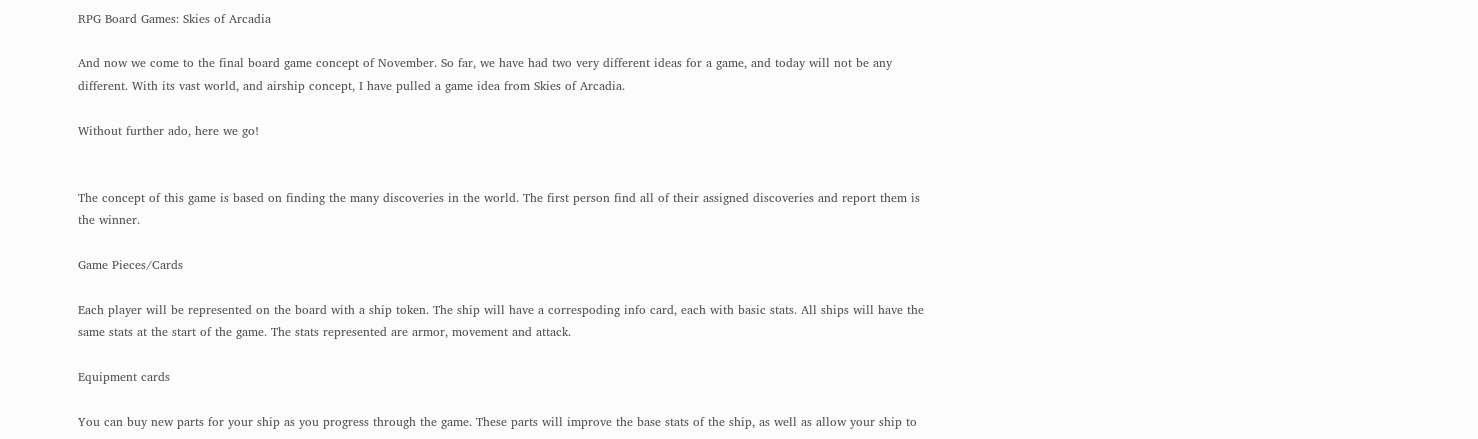RPG Board Games: Skies of Arcadia

And now we come to the final board game concept of November. So far, we have had two very different ideas for a game, and today will not be any different. With its vast world, and airship concept, I have pulled a game idea from Skies of Arcadia.

Without further ado, here we go!


The concept of this game is based on finding the many discoveries in the world. The first person find all of their assigned discoveries and report them is the winner.

Game Pieces/Cards

Each player will be represented on the board with a ship token. The ship will have a correspoding info card, each with basic stats. All ships will have the same stats at the start of the game. The stats represented are armor, movement and attack.

Equipment cards

You can buy new parts for your ship as you progress through the game. These parts will improve the base stats of the ship, as well as allow your ship to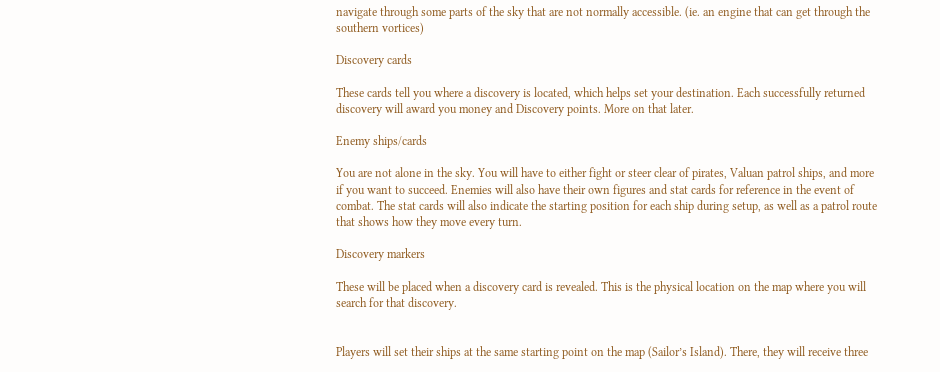navigate through some parts of the sky that are not normally accessible. (ie. an engine that can get through the southern vortices)

Discovery cards

These cards tell you where a discovery is located, which helps set your destination. Each successfully returned discovery will award you money and Discovery points. More on that later.

Enemy ships/cards

You are not alone in the sky. You will have to either fight or steer clear of pirates, Valuan patrol ships, and more if you want to succeed. Enemies will also have their own figures and stat cards for reference in the event of combat. The stat cards will also indicate the starting position for each ship during setup, as well as a patrol route that shows how they move every turn.

Discovery markers

These will be placed when a discovery card is revealed. This is the physical location on the map where you will search for that discovery.


Players will set their ships at the same starting point on the map (Sailor’s Island). There, they will receive three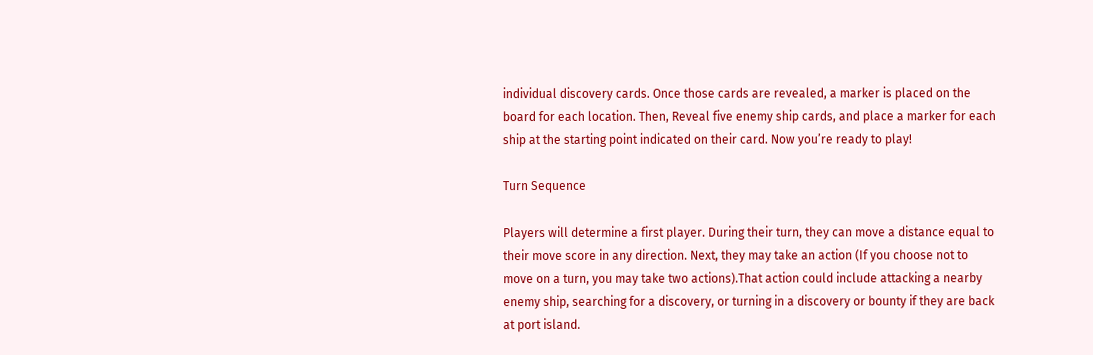individual discovery cards. Once those cards are revealed, a marker is placed on the board for each location. Then, Reveal five enemy ship cards, and place a marker for each ship at the starting point indicated on their card. Now you’re ready to play!

Turn Sequence

Players will determine a first player. During their turn, they can move a distance equal to their move score in any direction. Next, they may take an action (If you choose not to move on a turn, you may take two actions).That action could include attacking a nearby enemy ship, searching for a discovery, or turning in a discovery or bounty if they are back at port island.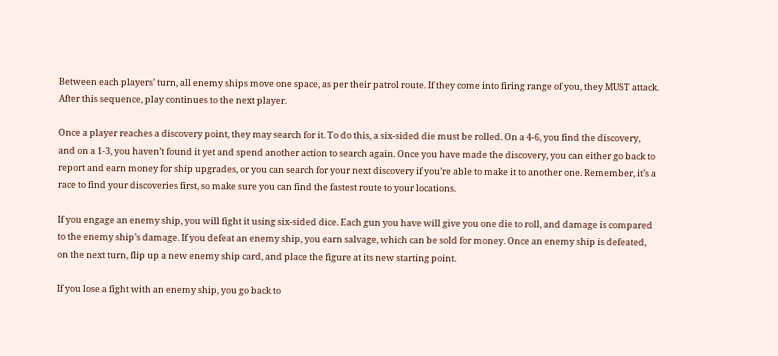Between each players’ turn, all enemy ships move one space, as per their patrol route. If they come into firing range of you, they MUST attack. After this sequence, play continues to the next player.

Once a player reaches a discovery point, they may search for it. To do this, a six-sided die must be rolled. On a 4-6, you find the discovery, and on a 1-3, you haven’t found it yet and spend another action to search again. Once you have made the discovery, you can either go back to report and earn money for ship upgrades, or you can search for your next discovery if you’re able to make it to another one. Remember, it’s a race to find your discoveries first, so make sure you can find the fastest route to your locations.

If you engage an enemy ship, you will fight it using six-sided dice. Each gun you have will give you one die to roll, and damage is compared to the enemy ship’s damage. If you defeat an enemy ship, you earn salvage, which can be sold for money. Once an enemy ship is defeated, on the next turn, flip up a new enemy ship card, and place the figure at its new starting point.

If you lose a fight with an enemy ship, you go back to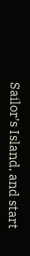Sailor’s Island, and start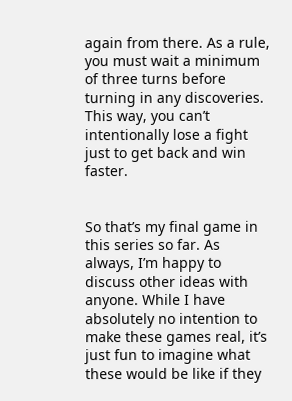again from there. As a rule, you must wait a minimum of three turns before turning in any discoveries. This way, you can’t intentionally lose a fight just to get back and win faster.


So that’s my final game in this series so far. As always, I’m happy to discuss other ideas with anyone. While I have absolutely no intention to make these games real, it’s just fun to imagine what these would be like if they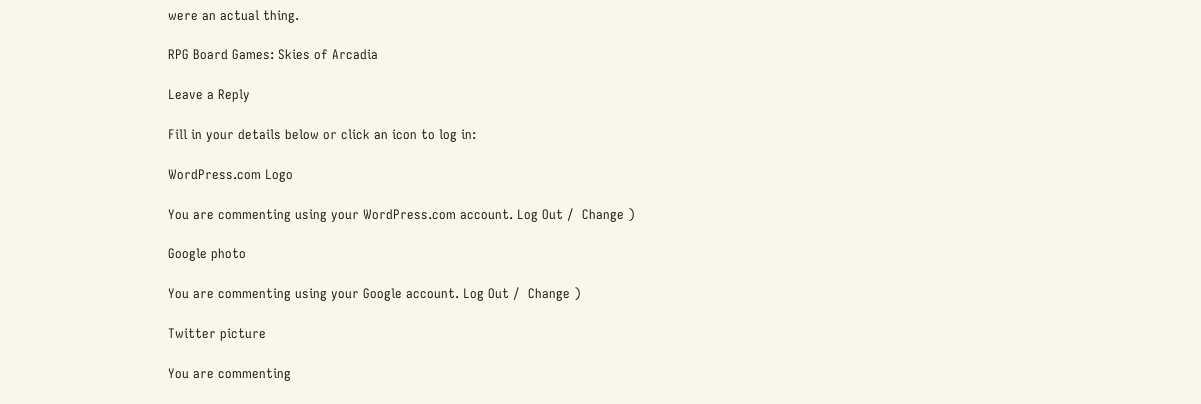were an actual thing.

RPG Board Games: Skies of Arcadia

Leave a Reply

Fill in your details below or click an icon to log in:

WordPress.com Logo

You are commenting using your WordPress.com account. Log Out /  Change )

Google photo

You are commenting using your Google account. Log Out /  Change )

Twitter picture

You are commenting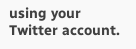using your Twitter account.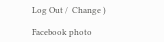Log Out /  Change )

Facebook photo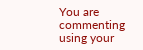You are commenting using your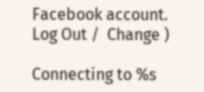Facebook account. Log Out /  Change )

Connecting to %s